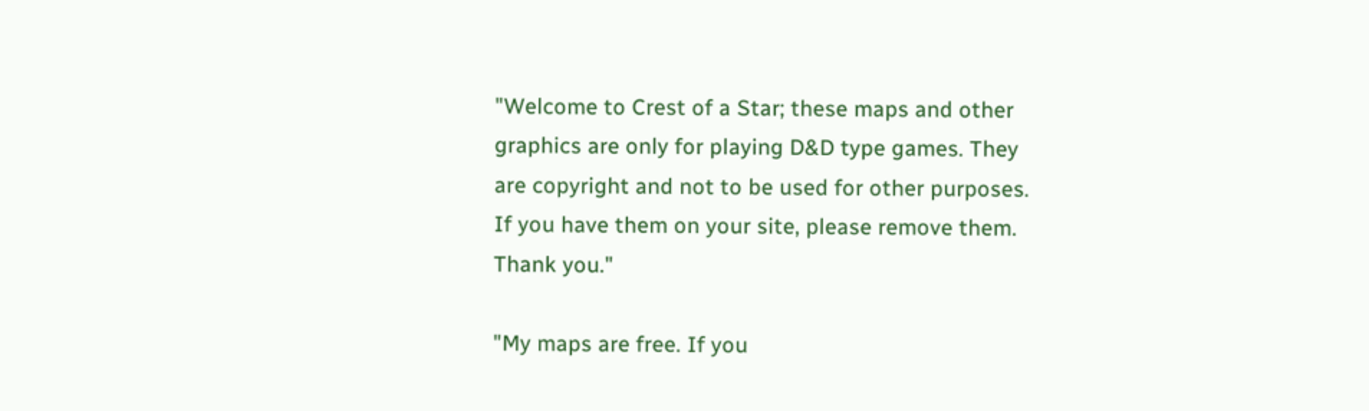"Welcome to Crest of a Star; these maps and other graphics are only for playing D&D type games. They are copyright and not to be used for other purposes. If you have them on your site, please remove them. Thank you."

"My maps are free. If you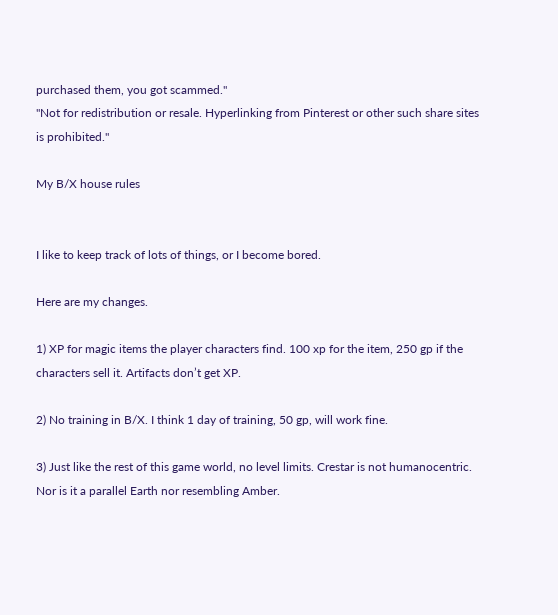purchased them, you got scammed."
"Not for redistribution or resale. Hyperlinking from Pinterest or other such share sites is prohibited."

My B/X house rules


I like to keep track of lots of things, or I become bored.

Here are my changes.

1) XP for magic items the player characters find. 100 xp for the item, 250 gp if the characters sell it. Artifacts don’t get XP.

2) No training in B/X. I think 1 day of training, 50 gp, will work fine.

3) Just like the rest of this game world, no level limits. Crestar is not humanocentric. Nor is it a parallel Earth nor resembling Amber.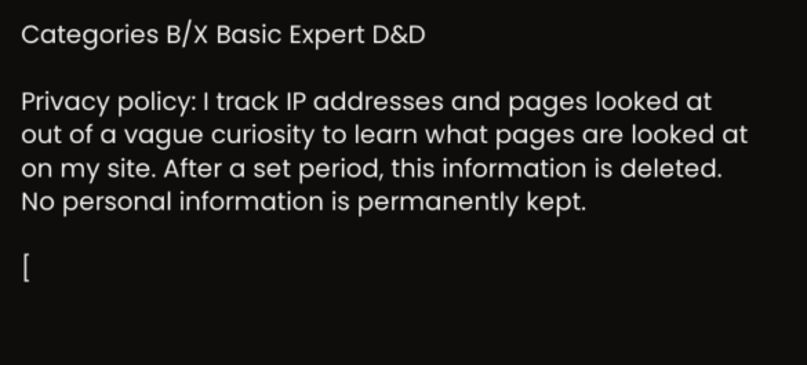Categories B/X Basic Expert D&D

Privacy policy: I track IP addresses and pages looked at out of a vague curiosity to learn what pages are looked at on my site. After a set period, this information is deleted. No personal information is permanently kept.

[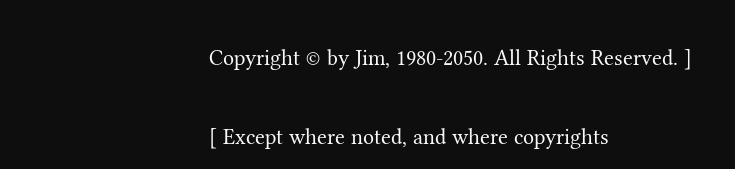Copyright © by Jim, 1980-2050. All Rights Reserved. ]

[ Except where noted, and where copyrights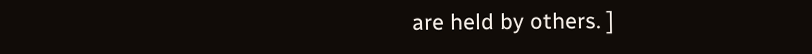are held by others. ]